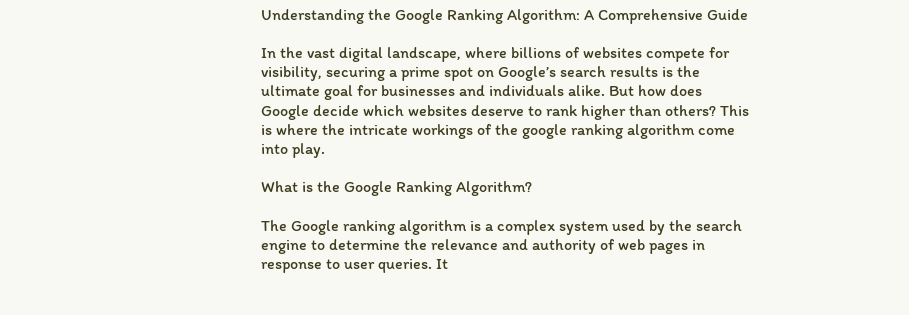Understanding the Google Ranking Algorithm: A Comprehensive Guide

In the vast digital landscape, where billions of websites compete for visibility, securing a prime spot on Google’s search results is the ultimate goal for businesses and individuals alike. But how does Google decide which websites deserve to rank higher than others? This is where the intricate workings of the google ranking algorithm come into play.

What is the Google Ranking Algorithm?

The Google ranking algorithm is a complex system used by the search engine to determine the relevance and authority of web pages in response to user queries. It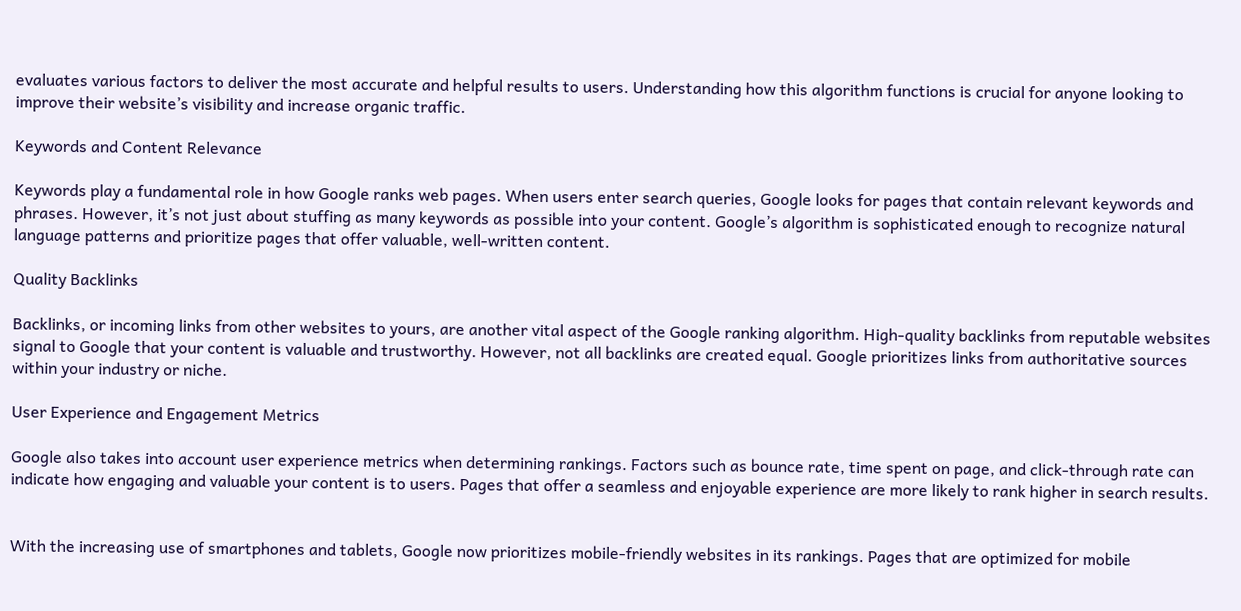evaluates various factors to deliver the most accurate and helpful results to users. Understanding how this algorithm functions is crucial for anyone looking to improve their website’s visibility and increase organic traffic.

Keywords and Content Relevance

Keywords play a fundamental role in how Google ranks web pages. When users enter search queries, Google looks for pages that contain relevant keywords and phrases. However, it’s not just about stuffing as many keywords as possible into your content. Google’s algorithm is sophisticated enough to recognize natural language patterns and prioritize pages that offer valuable, well-written content.

Quality Backlinks

Backlinks, or incoming links from other websites to yours, are another vital aspect of the Google ranking algorithm. High-quality backlinks from reputable websites signal to Google that your content is valuable and trustworthy. However, not all backlinks are created equal. Google prioritizes links from authoritative sources within your industry or niche.

User Experience and Engagement Metrics

Google also takes into account user experience metrics when determining rankings. Factors such as bounce rate, time spent on page, and click-through rate can indicate how engaging and valuable your content is to users. Pages that offer a seamless and enjoyable experience are more likely to rank higher in search results.


With the increasing use of smartphones and tablets, Google now prioritizes mobile-friendly websites in its rankings. Pages that are optimized for mobile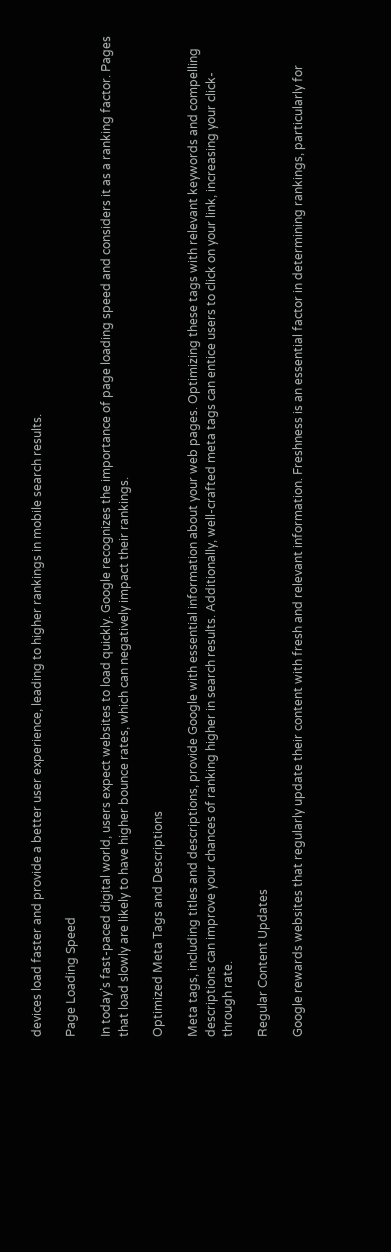devices load faster and provide a better user experience, leading to higher rankings in mobile search results.

Page Loading Speed

In today’s fast-paced digital world, users expect websites to load quickly. Google recognizes the importance of page loading speed and considers it as a ranking factor. Pages that load slowly are likely to have higher bounce rates, which can negatively impact their rankings.

Optimized Meta Tags and Descriptions

Meta tags, including titles and descriptions, provide Google with essential information about your web pages. Optimizing these tags with relevant keywords and compelling descriptions can improve your chances of ranking higher in search results. Additionally, well-crafted meta tags can entice users to click on your link, increasing your click-through rate.

Regular Content Updates

Google rewards websites that regularly update their content with fresh and relevant information. Freshness is an essential factor in determining rankings, particularly for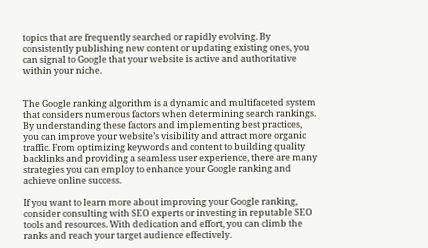topics that are frequently searched or rapidly evolving. By consistently publishing new content or updating existing ones, you can signal to Google that your website is active and authoritative within your niche.


The Google ranking algorithm is a dynamic and multifaceted system that considers numerous factors when determining search rankings. By understanding these factors and implementing best practices, you can improve your website’s visibility and attract more organic traffic. From optimizing keywords and content to building quality backlinks and providing a seamless user experience, there are many strategies you can employ to enhance your Google ranking and achieve online success.

If you want to learn more about improving your Google ranking, consider consulting with SEO experts or investing in reputable SEO tools and resources. With dedication and effort, you can climb the ranks and reach your target audience effectively.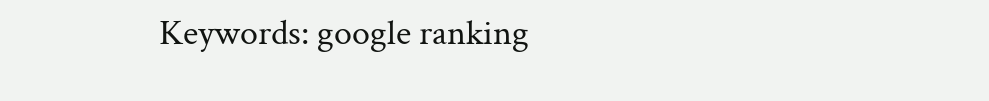Keywords: google ranking